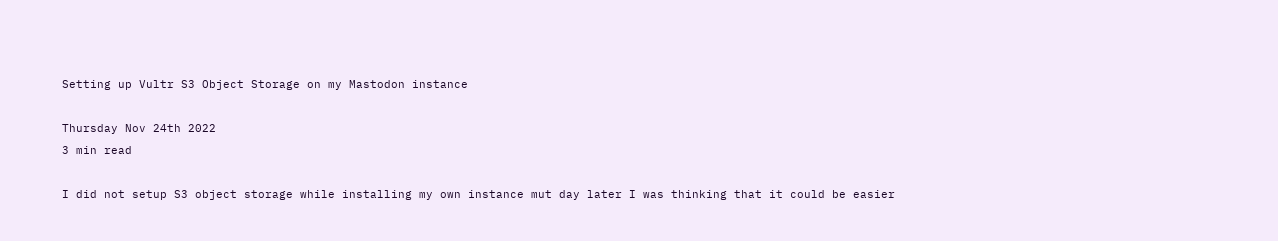Setting up Vultr S3 Object Storage on my Mastodon instance

Thursday Nov 24th 2022
3 min read

I did not setup S3 object storage while installing my own instance mut day later I was thinking that it could be easier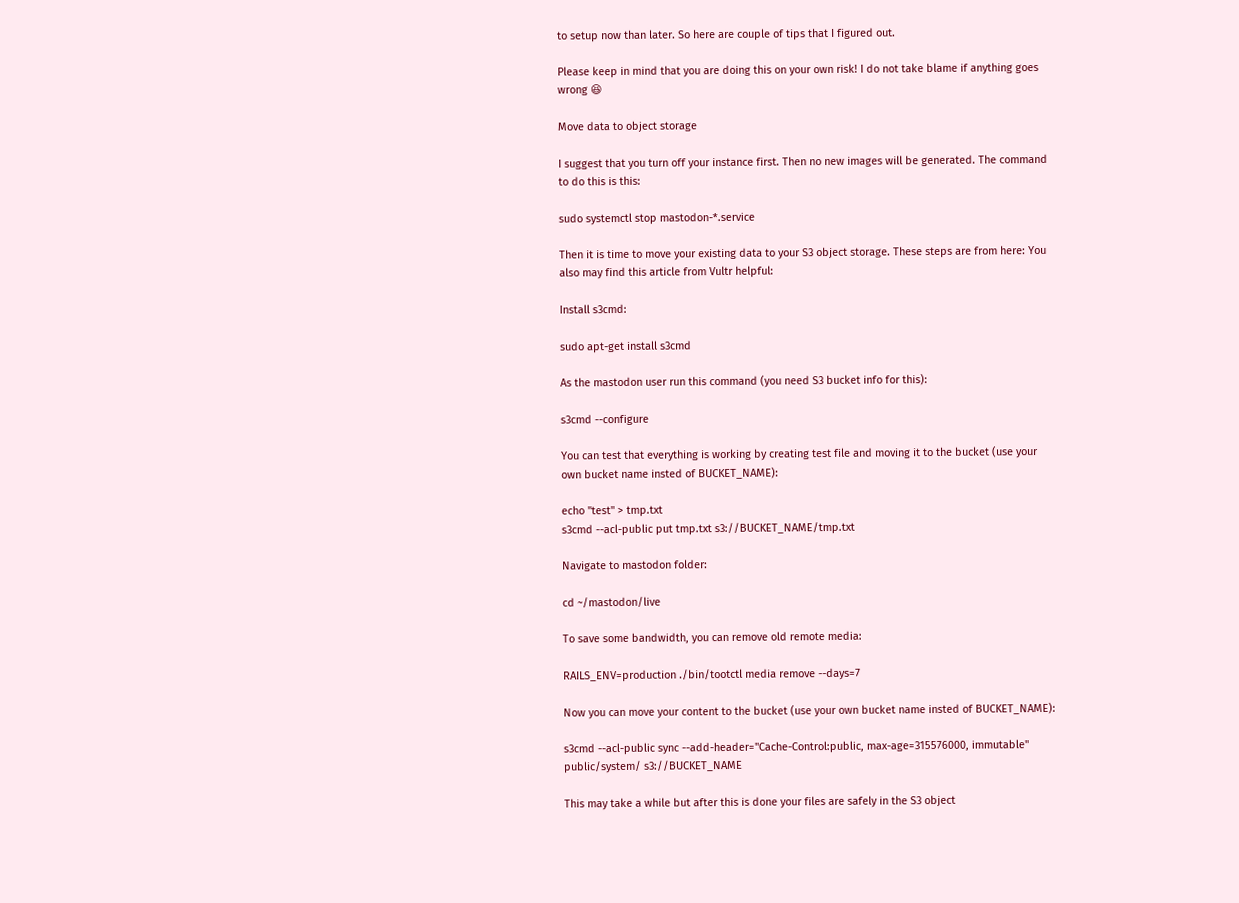to setup now than later. So here are couple of tips that I figured out.

Please keep in mind that you are doing this on your own risk! I do not take blame if anything goes wrong 😆

Move data to object storage

I suggest that you turn off your instance first. Then no new images will be generated. The command to do this is this:

sudo systemctl stop mastodon-*.service

Then it is time to move your existing data to your S3 object storage. These steps are from here: You also may find this article from Vultr helpful:

Install s3cmd:

sudo apt-get install s3cmd

As the mastodon user run this command (you need S3 bucket info for this):

s3cmd --configure

You can test that everything is working by creating test file and moving it to the bucket (use your own bucket name insted of BUCKET_NAME):

echo "test" > tmp.txt
s3cmd --acl-public put tmp.txt s3://BUCKET_NAME/tmp.txt

Navigate to mastodon folder:

cd ~/mastodon/live

To save some bandwidth, you can remove old remote media:

RAILS_ENV=production ./bin/tootctl media remove --days=7

Now you can move your content to the bucket (use your own bucket name insted of BUCKET_NAME):

s3cmd --acl-public sync --add-header="Cache-Control:public, max-age=315576000, immutable" public/system/ s3://BUCKET_NAME

This may take a while but after this is done your files are safely in the S3 object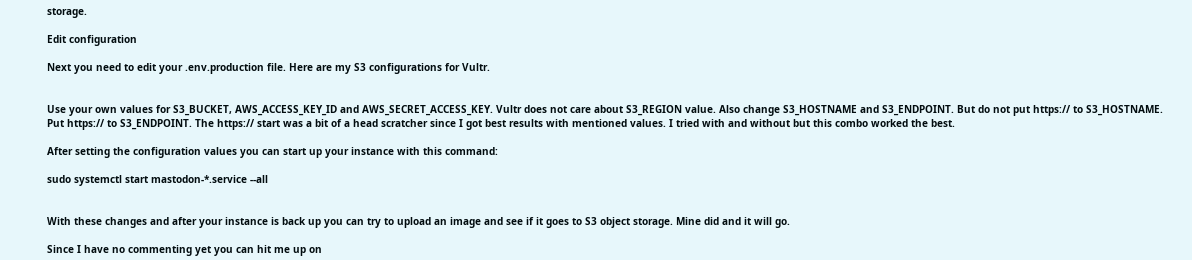storage.

Edit configuration

Next you need to edit your .env.production file. Here are my S3 configurations for Vultr.


Use your own values for S3_BUCKET, AWS_ACCESS_KEY_ID and AWS_SECRET_ACCESS_KEY. Vultr does not care about S3_REGION value. Also change S3_HOSTNAME and S3_ENDPOINT. But do not put https:// to S3_HOSTNAME. Put https:// to S3_ENDPOINT. The https:// start was a bit of a head scratcher since I got best results with mentioned values. I tried with and without but this combo worked the best.

After setting the configuration values you can start up your instance with this command:

sudo systemctl start mastodon-*.service --all


With these changes and after your instance is back up you can try to upload an image and see if it goes to S3 object storage. Mine did and it will go.

Since I have no commenting yet you can hit me up on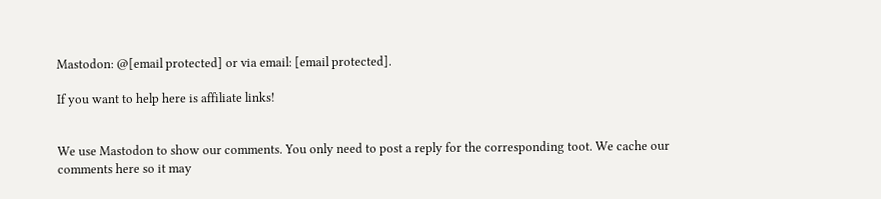Mastodon: @[email protected] or via email: [email protected].

If you want to help here is affiliate links!


We use Mastodon to show our comments. You only need to post a reply for the corresponding toot. We cache our comments here so it may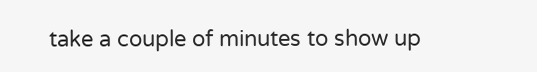take a couple of minutes to show up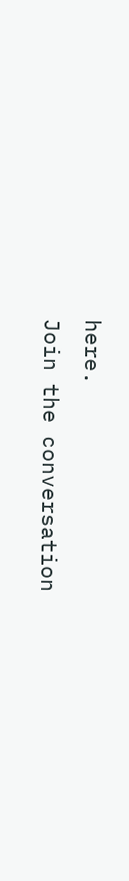here.
Join the conversation